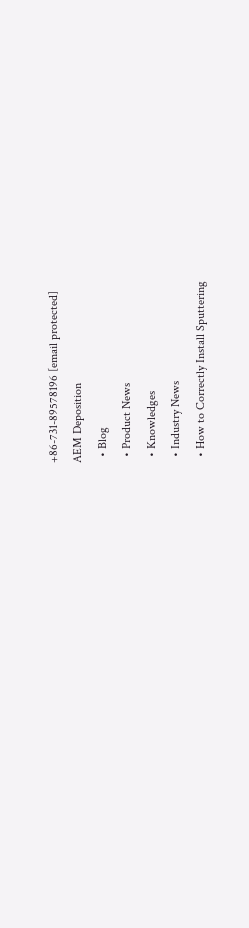+86-731-89578196 [email protected]
AEM Deposition
  • Blog
  • Product News
  • Knowledges
  • Industry News
  • How to Correctly Install Sputtering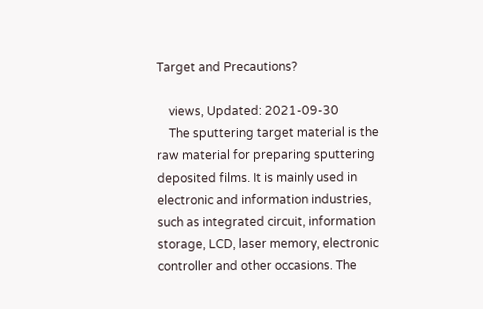Target and Precautions?

    views, Updated: 2021-09-30
    The sputtering target material is the raw material for preparing sputtering deposited films. It is mainly used in electronic and information industries, such as integrated circuit, information storage, LCD, laser memory, electronic controller and other occasions. The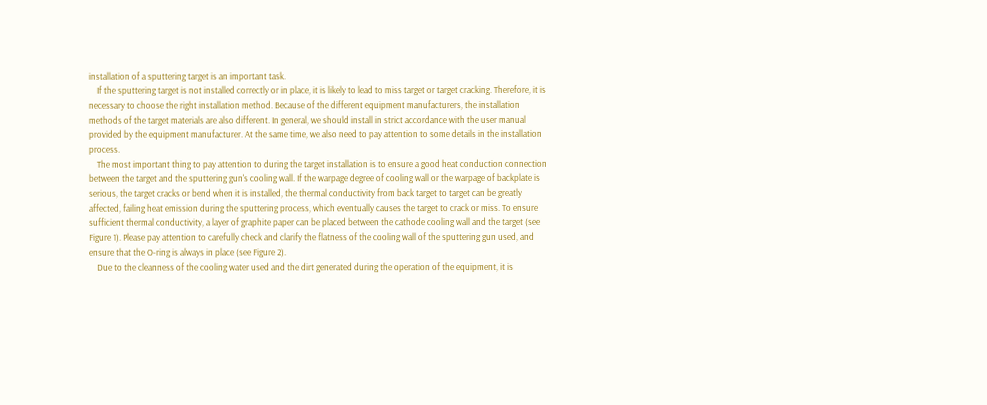installation of a sputtering target is an important task.
    If the sputtering target is not installed correctly or in place, it is likely to lead to miss target or target cracking. Therefore, it is necessary to choose the right installation method. Because of the different equipment manufacturers, the installation methods of the target materials are also different. In general, we should install in strict accordance with the user manual provided by the equipment manufacturer. At the same time, we also need to pay attention to some details in the installation process.
    The most important thing to pay attention to during the target installation is to ensure a good heat conduction connection between the target and the sputtering gun's cooling wall. If the warpage degree of cooling wall or the warpage of backplate is serious, the target cracks or bend when it is installed, the thermal conductivity from back target to target can be greatly affected, failing heat emission during the sputtering process, which eventually causes the target to crack or miss. To ensure sufficient thermal conductivity, a layer of graphite paper can be placed between the cathode cooling wall and the target (see Figure 1). Please pay attention to carefully check and clarify the flatness of the cooling wall of the sputtering gun used, and ensure that the O-ring is always in place (see Figure 2).
    Due to the cleanness of the cooling water used and the dirt generated during the operation of the equipment, it is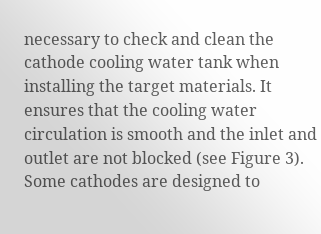necessary to check and clean the cathode cooling water tank when installing the target materials. It ensures that the cooling water circulation is smooth and the inlet and outlet are not blocked (see Figure 3). Some cathodes are designed to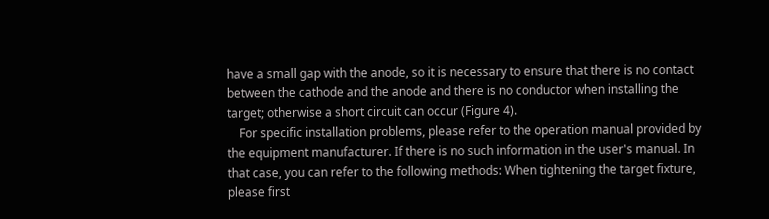have a small gap with the anode, so it is necessary to ensure that there is no contact between the cathode and the anode and there is no conductor when installing the target; otherwise a short circuit can occur (Figure 4).
    For specific installation problems, please refer to the operation manual provided by the equipment manufacturer. If there is no such information in the user's manual. In that case, you can refer to the following methods: When tightening the target fixture, please first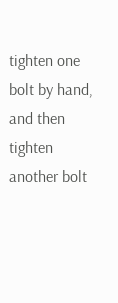tighten one bolt by hand, and then tighten another bolt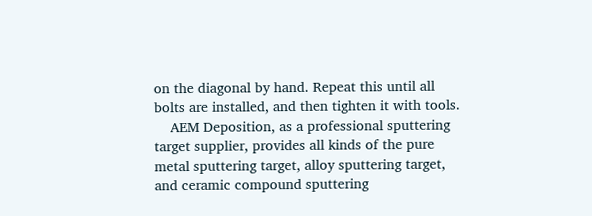on the diagonal by hand. Repeat this until all bolts are installed, and then tighten it with tools.
    AEM Deposition, as a professional sputtering target supplier, provides all kinds of the pure metal sputtering target, alloy sputtering target, and ceramic compound sputtering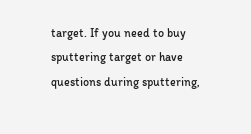target. If you need to buy sputtering target or have questions during sputtering,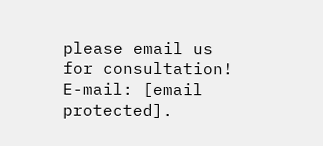please email us for consultation! E-mail: [email protected].